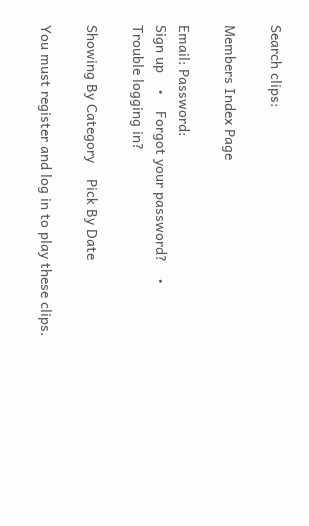Search clips:

Members Index Page

Email: Password:
Sign up    •    Forgot your password?    •    Trouble logging in?

Showing By Category    Pick By Date

You must register and log in to play these clips.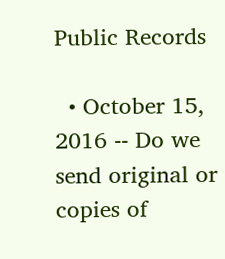Public Records

  • October 15, 2016 -- Do we send original or copies of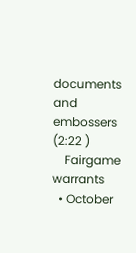documents and embossers (2:22 )
    Fairgame warrants
  • October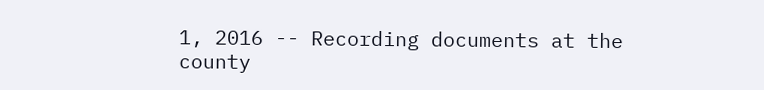1, 2016 -- Recording documents at the county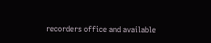recorders office and available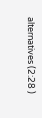alternatives (2:28 )